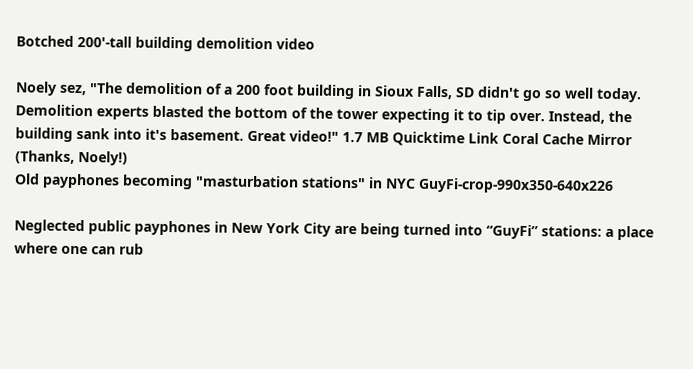Botched 200'-tall building demolition video

Noely sez, "The demolition of a 200 foot building in Sioux Falls, SD didn't go so well today. Demolition experts blasted the bottom of the tower expecting it to tip over. Instead, the building sank into it's basement. Great video!" 1.7 MB Quicktime Link Coral Cache Mirror (Thanks, Noely!)
Old payphones becoming "masturbation stations" in NYC GuyFi-crop-990x350-640x226

Neglected public payphones in New York City are being turned into “GuyFi” stations: a place where one can rub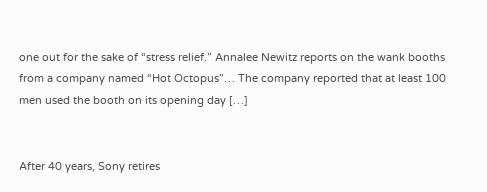one out for the sake of “stress relief.” Annalee Newitz reports on the wank booths from a company named “Hot Octopus”… The company reported that at least 100 men used the booth on its opening day […]


After 40 years, Sony retires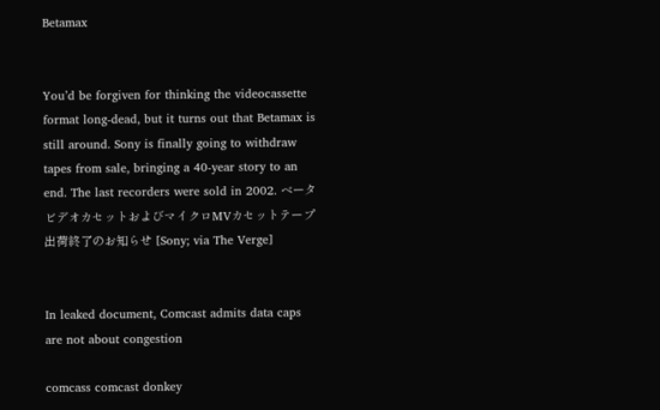Betamax


You’d be forgiven for thinking the videocassette format long-dead, but it turns out that Betamax is still around. Sony is finally going to withdraw tapes from sale, bringing a 40-year story to an end. The last recorders were sold in 2002. ベータビデオカセットおよびマイクロMVカセットテープ出荷終了のお知らせ [Sony; via The Verge]


In leaked document, Comcast admits data caps are not about congestion

comcass comcast donkey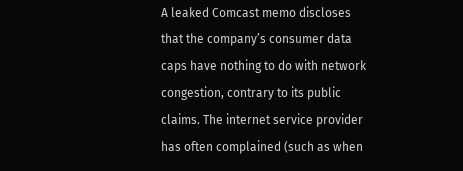A leaked Comcast memo discloses that the company’s consumer data caps have nothing to do with network congestion, contrary to its public claims. The internet service provider has often complained (such as when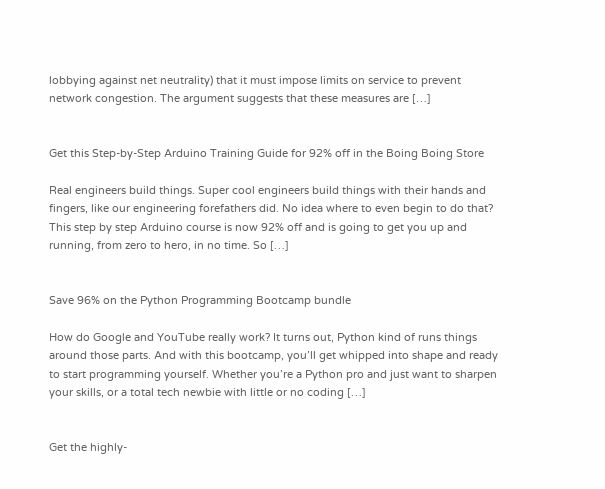lobbying against net neutrality) that it must impose limits on service to prevent network congestion. The argument suggests that these measures are […]


Get this Step-by-Step Arduino Training Guide for 92% off in the Boing Boing Store

Real engineers build things. Super cool engineers build things with their hands and fingers, like our engineering forefathers did. No idea where to even begin to do that? This step by step Arduino course is now 92% off and is going to get you up and running, from zero to hero, in no time. So […]


Save 96% on the Python Programming Bootcamp bundle

How do Google and YouTube really work? It turns out, Python kind of runs things around those parts. And with this bootcamp, you’ll get whipped into shape and ready to start programming yourself. Whether you’re a Python pro and just want to sharpen your skills, or a total tech newbie with little or no coding […]


Get the highly-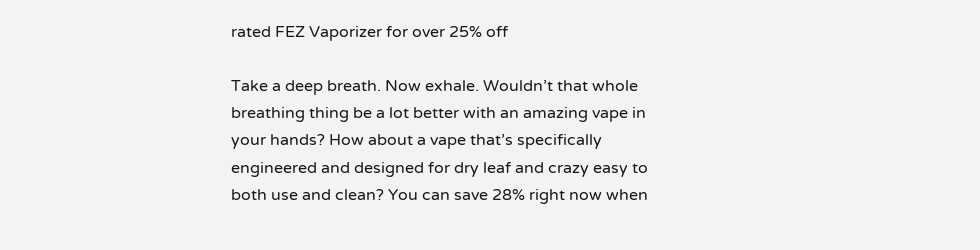rated FEZ Vaporizer for over 25% off

Take a deep breath. Now exhale. Wouldn’t that whole breathing thing be a lot better with an amazing vape in your hands? How about a vape that’s specifically engineered and designed for dry leaf and crazy easy to both use and clean? You can save 28% right now when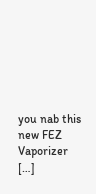you nab this new FEZ Vaporizer […]